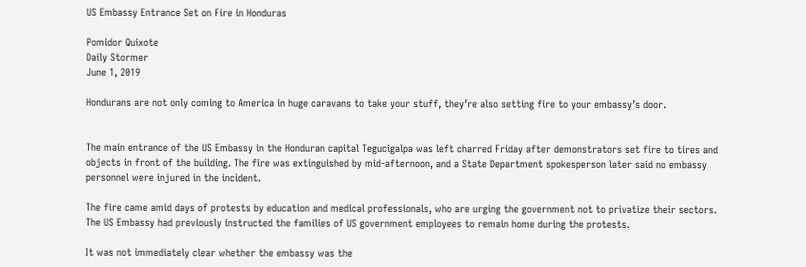US Embassy Entrance Set on Fire in Honduras

Pomidor Quixote
Daily Stormer
June 1, 2019

Hondurans are not only coming to America in huge caravans to take your stuff, they’re also setting fire to your embassy’s door.


The main entrance of the US Embassy in the Honduran capital Tegucigalpa was left charred Friday after demonstrators set fire to tires and objects in front of the building. The fire was extinguished by mid-afternoon, and a State Department spokesperson later said no embassy personnel were injured in the incident.

The fire came amid days of protests by education and medical professionals, who are urging the government not to privatize their sectors. The US Embassy had previously instructed the families of US government employees to remain home during the protests.

It was not immediately clear whether the embassy was the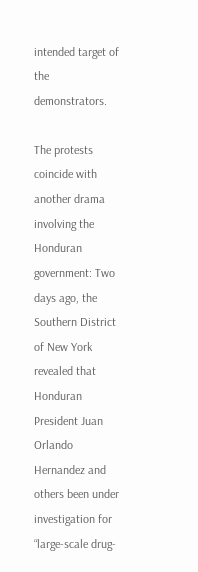intended target of the demonstrators.

The protests coincide with another drama involving the Honduran government: Two days ago, the Southern District of New York revealed that Honduran President Juan Orlando Hernandez and others been under investigation for “large-scale drug-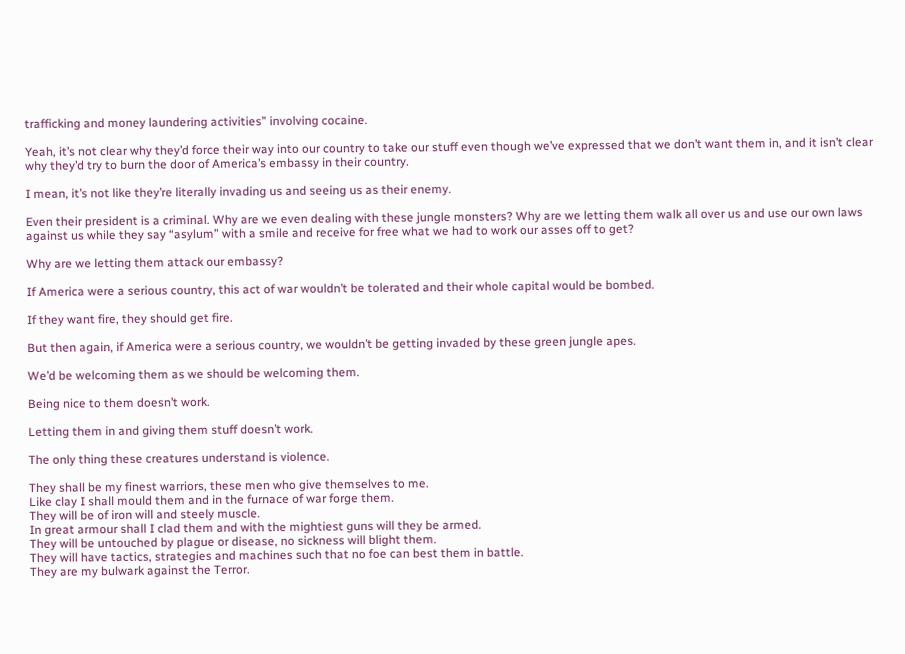trafficking and money laundering activities” involving cocaine.

Yeah, it’s not clear why they’d force their way into our country to take our stuff even though we’ve expressed that we don’t want them in, and it isn’t clear why they’d try to burn the door of America’s embassy in their country.

I mean, it’s not like they’re literally invading us and seeing us as their enemy.

Even their president is a criminal. Why are we even dealing with these jungle monsters? Why are we letting them walk all over us and use our own laws against us while they say “asylum” with a smile and receive for free what we had to work our asses off to get?

Why are we letting them attack our embassy?

If America were a serious country, this act of war wouldn’t be tolerated and their whole capital would be bombed.

If they want fire, they should get fire.

But then again, if America were a serious country, we wouldn’t be getting invaded by these green jungle apes.

We’d be welcoming them as we should be welcoming them.

Being nice to them doesn’t work.

Letting them in and giving them stuff doesn’t work.

The only thing these creatures understand is violence.

They shall be my finest warriors, these men who give themselves to me.
Like clay I shall mould them and in the furnace of war forge them.
They will be of iron will and steely muscle.
In great armour shall I clad them and with the mightiest guns will they be armed.
They will be untouched by plague or disease, no sickness will blight them.
They will have tactics, strategies and machines such that no foe can best them in battle.
They are my bulwark against the Terror.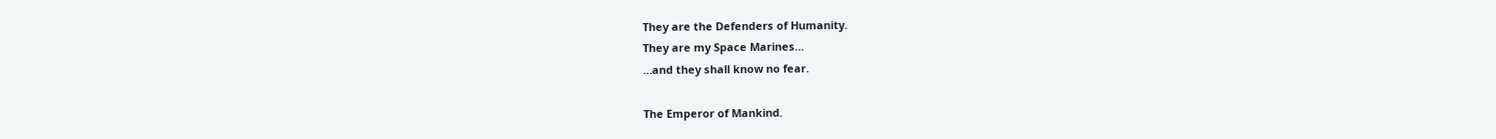They are the Defenders of Humanity.
They are my Space Marines…
…and they shall know no fear.

The Emperor of Mankind.